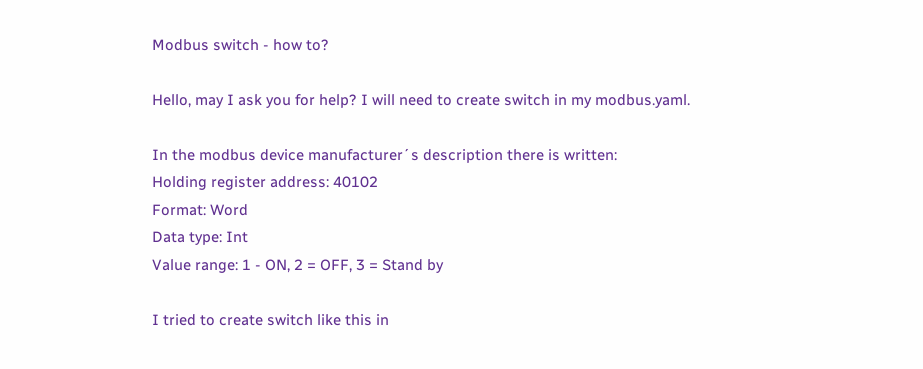Modbus switch - how to?

Hello, may I ask you for help? I will need to create switch in my modbus.yaml.

In the modbus device manufacturer´s description there is written:
Holding register address: 40102
Format: Word
Data type: Int
Value range: 1 - ON, 2 = OFF, 3 = Stand by

I tried to create switch like this in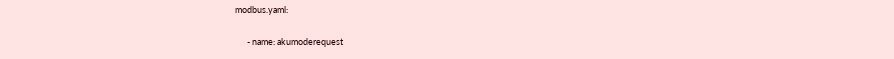modbus.yaml:

      - name: akumoderequest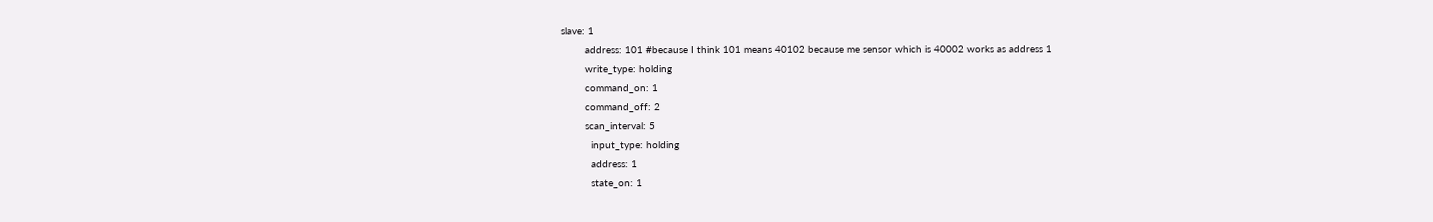slave: 1
        address: 101 #because I think 101 means 40102 because me sensor which is 40002 works as address 1
        write_type: holding
        command_on: 1
        command_off: 2
        scan_interval: 5
          input_type: holding
          address: 1
          state_on: 1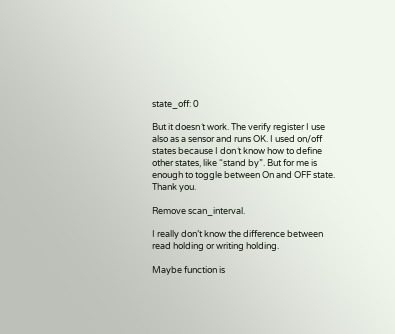state_off: 0

But it doesn´t work. The verify register I use also as a sensor and runs OK. I used on/off states because I don´t know how to define other states, like “stand by”. But for me is enough to toggle between On and OFF state.
Thank you.

Remove scan_interval.

I really don’t know the difference between read holding or writing holding.

Maybe function is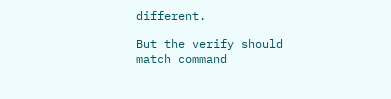different.

But the verify should match command